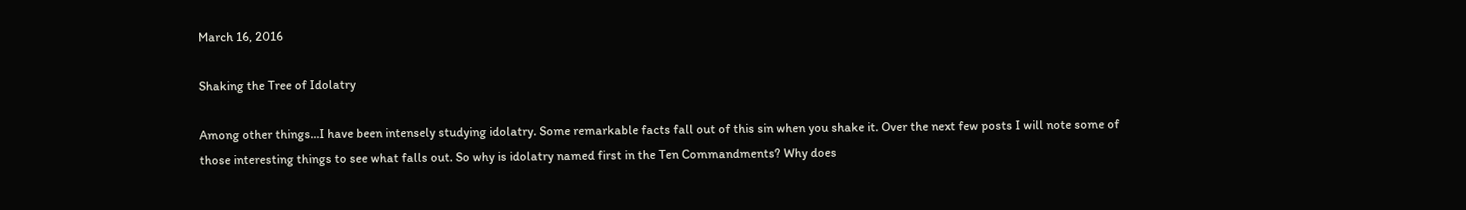March 16, 2016

Shaking the Tree of Idolatry

Among other things...I have been intensely studying idolatry. Some remarkable facts fall out of this sin when you shake it. Over the next few posts I will note some of those interesting things to see what falls out. So why is idolatry named first in the Ten Commandments? Why does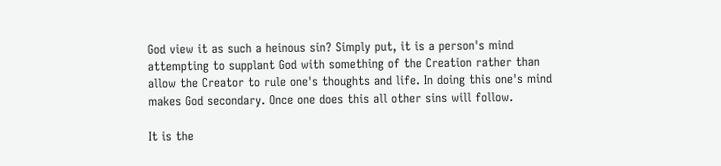God view it as such a heinous sin? Simply put, it is a person's mind attempting to supplant God with something of the Creation rather than allow the Creator to rule one's thoughts and life. In doing this one's mind makes God secondary. Once one does this all other sins will follow.

It is the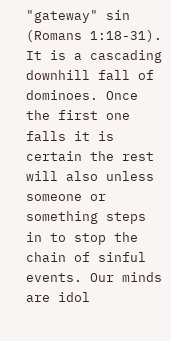"gateway" sin (Romans 1:18-31). It is a cascading downhill fall of dominoes. Once the first one falls it is certain the rest will also unless someone or something steps in to stop the chain of sinful events. Our minds are idol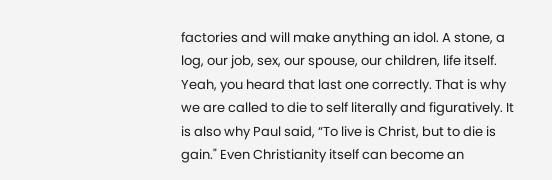factories and will make anything an idol. A stone, a log, our job, sex, our spouse, our children, life itself. Yeah, you heard that last one correctly. That is why we are called to die to self literally and figuratively. It is also why Paul said, “To live is Christ, but to die is gain." Even Christianity itself can become an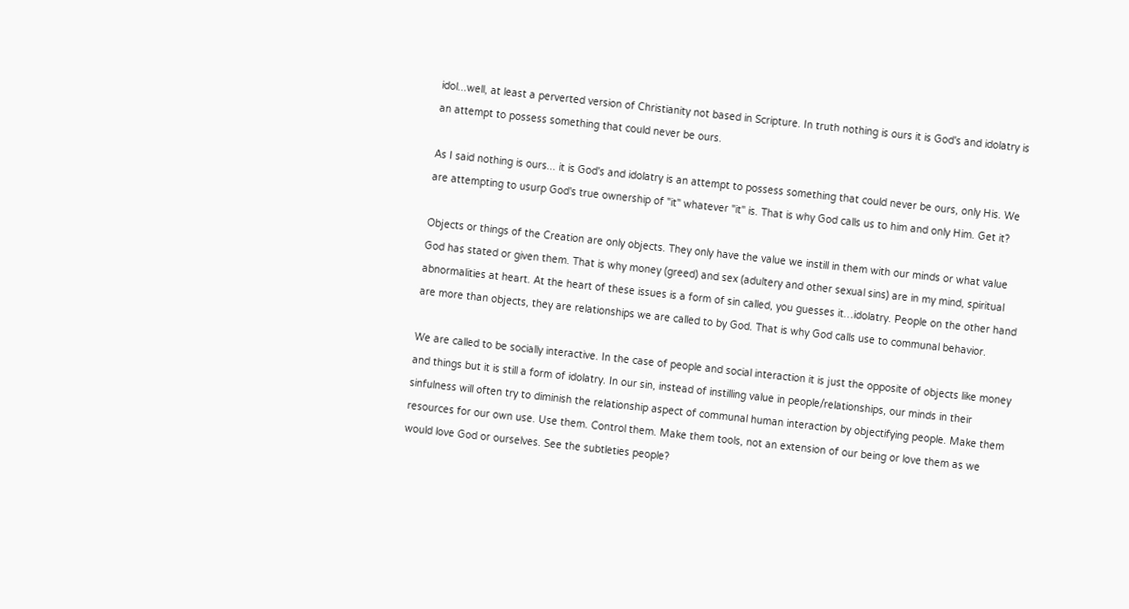idol...well, at least a perverted version of Christianity not based in Scripture. In truth nothing is ours it is God's and idolatry is an attempt to possess something that could never be ours.

As I said nothing is ours... it is God's and idolatry is an attempt to possess something that could never be ours, only His. We are attempting to usurp God's true ownership of "it" whatever "it" is. That is why God calls us to him and only Him. Get it?

Objects or things of the Creation are only objects. They only have the value we instill in them with our minds or what value God has stated or given them. That is why money (greed) and sex (adultery and other sexual sins) are in my mind, spiritual abnormalities at heart. At the heart of these issues is a form of sin called, you guesses it…idolatry. People on the other hand are more than objects, they are relationships we are called to by God. That is why God calls use to communal behavior.

We are called to be socially interactive. In the case of people and social interaction it is just the opposite of objects like money and things but it is still a form of idolatry. In our sin, instead of instilling value in people/relationships, our minds in their sinfulness will often try to diminish the relationship aspect of communal human interaction by objectifying people. Make them resources for our own use. Use them. Control them. Make them tools, not an extension of our being or love them as we would love God or ourselves. See the subtleties people?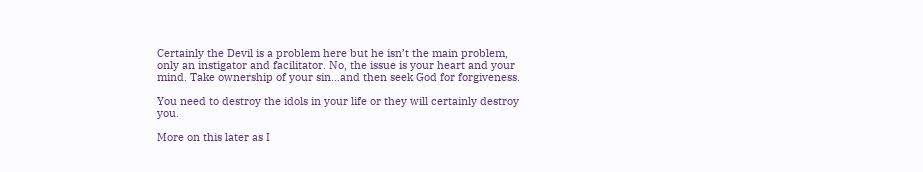Certainly the Devil is a problem here but he isn’t the main problem, only an instigator and facilitator. No, the issue is your heart and your mind. Take ownership of your sin…and then seek God for forgiveness.

You need to destroy the idols in your life or they will certainly destroy you.

More on this later as I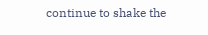continue to shake the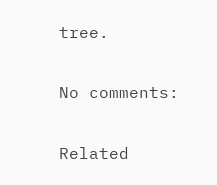tree.

No comments:

Related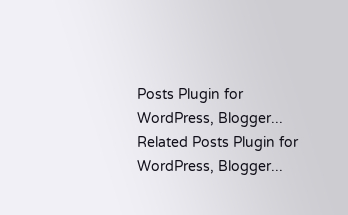Posts Plugin for WordPress, Blogger...
Related Posts Plugin for WordPress, Blogger...